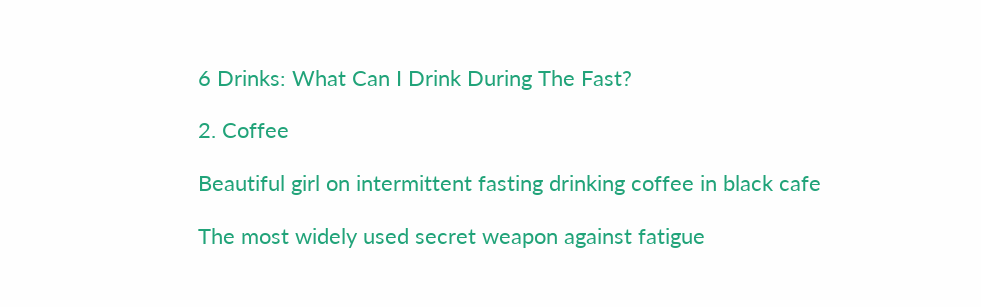6 Drinks: What Can I Drink During The Fast?

2. Coffee

Beautiful girl on intermittent fasting drinking coffee in black cafe

The most widely used secret weapon against fatigue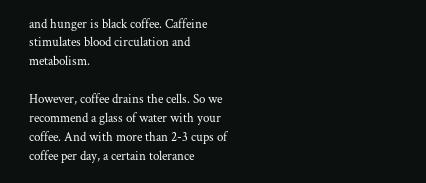and hunger is black coffee. Caffeine stimulates blood circulation and metabolism.

However, coffee drains the cells. So we recommend a glass of water with your coffee. And with more than 2-3 cups of coffee per day, a certain tolerance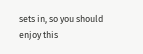sets in, so you should enjoy this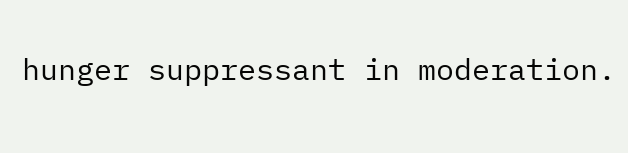hunger suppressant in moderation.